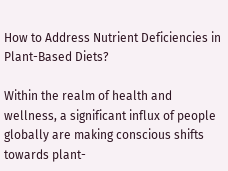How to Address Nutrient Deficiencies in Plant-Based Diets?

Within the realm of health and wellness, a significant influx of people globally are making conscious shifts towards plant-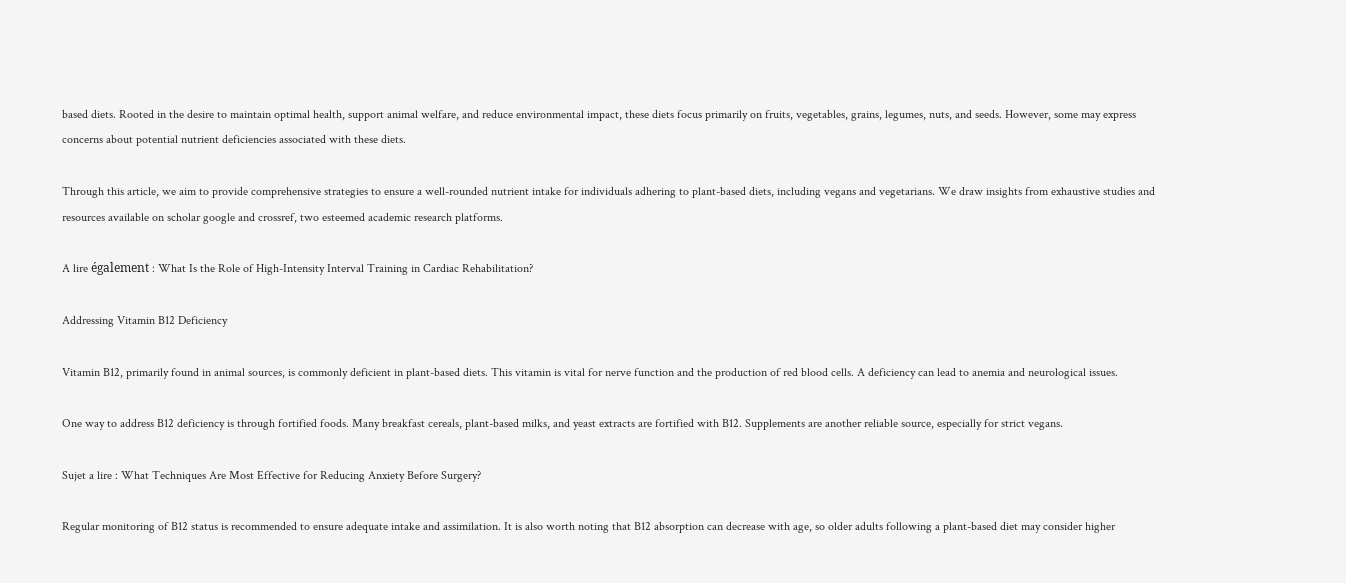based diets. Rooted in the desire to maintain optimal health, support animal welfare, and reduce environmental impact, these diets focus primarily on fruits, vegetables, grains, legumes, nuts, and seeds. However, some may express concerns about potential nutrient deficiencies associated with these diets.

Through this article, we aim to provide comprehensive strategies to ensure a well-rounded nutrient intake for individuals adhering to plant-based diets, including vegans and vegetarians. We draw insights from exhaustive studies and resources available on scholar google and crossref, two esteemed academic research platforms.

A lire également : What Is the Role of High-Intensity Interval Training in Cardiac Rehabilitation?

Addressing Vitamin B12 Deficiency

Vitamin B12, primarily found in animal sources, is commonly deficient in plant-based diets. This vitamin is vital for nerve function and the production of red blood cells. A deficiency can lead to anemia and neurological issues.

One way to address B12 deficiency is through fortified foods. Many breakfast cereals, plant-based milks, and yeast extracts are fortified with B12. Supplements are another reliable source, especially for strict vegans.

Sujet a lire : What Techniques Are Most Effective for Reducing Anxiety Before Surgery?

Regular monitoring of B12 status is recommended to ensure adequate intake and assimilation. It is also worth noting that B12 absorption can decrease with age, so older adults following a plant-based diet may consider higher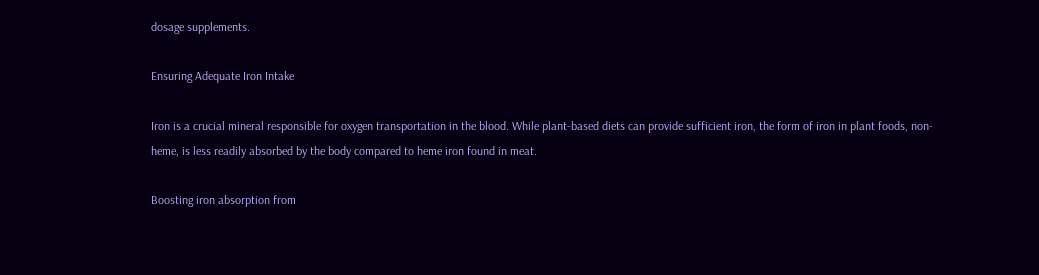dosage supplements.

Ensuring Adequate Iron Intake

Iron is a crucial mineral responsible for oxygen transportation in the blood. While plant-based diets can provide sufficient iron, the form of iron in plant foods, non-heme, is less readily absorbed by the body compared to heme iron found in meat.

Boosting iron absorption from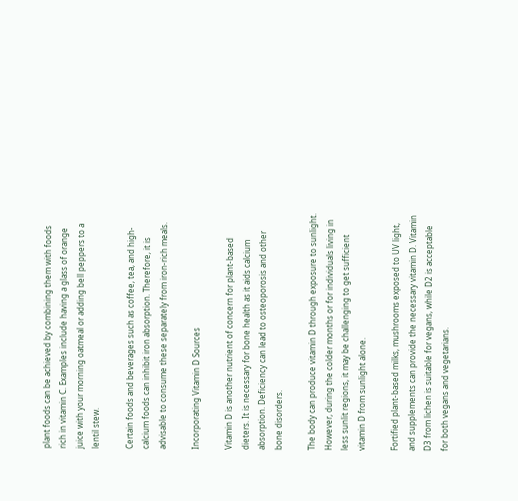plant foods can be achieved by combining them with foods rich in vitamin C. Examples include having a glass of orange juice with your morning oatmeal or adding bell peppers to a lentil stew.

Certain foods and beverages such as coffee, tea, and high-calcium foods can inhibit iron absorption. Therefore, it is advisable to consume these separately from iron-rich meals.

Incorporating Vitamin D Sources

Vitamin D is another nutrient of concern for plant-based dieters. It is necessary for bone health as it aids calcium absorption. Deficiency can lead to osteoporosis and other bone disorders.

The body can produce vitamin D through exposure to sunlight. However, during the colder months or for individuals living in less sunlit regions, it may be challenging to get sufficient vitamin D from sunlight alone.

Fortified plant-based milks, mushrooms exposed to UV light, and supplements can provide the necessary vitamin D. Vitamin D3 from lichen is suitable for vegans, while D2 is acceptable for both vegans and vegetarians.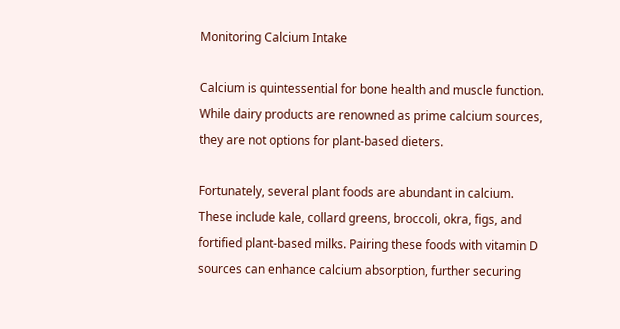Monitoring Calcium Intake

Calcium is quintessential for bone health and muscle function. While dairy products are renowned as prime calcium sources, they are not options for plant-based dieters.

Fortunately, several plant foods are abundant in calcium. These include kale, collard greens, broccoli, okra, figs, and fortified plant-based milks. Pairing these foods with vitamin D sources can enhance calcium absorption, further securing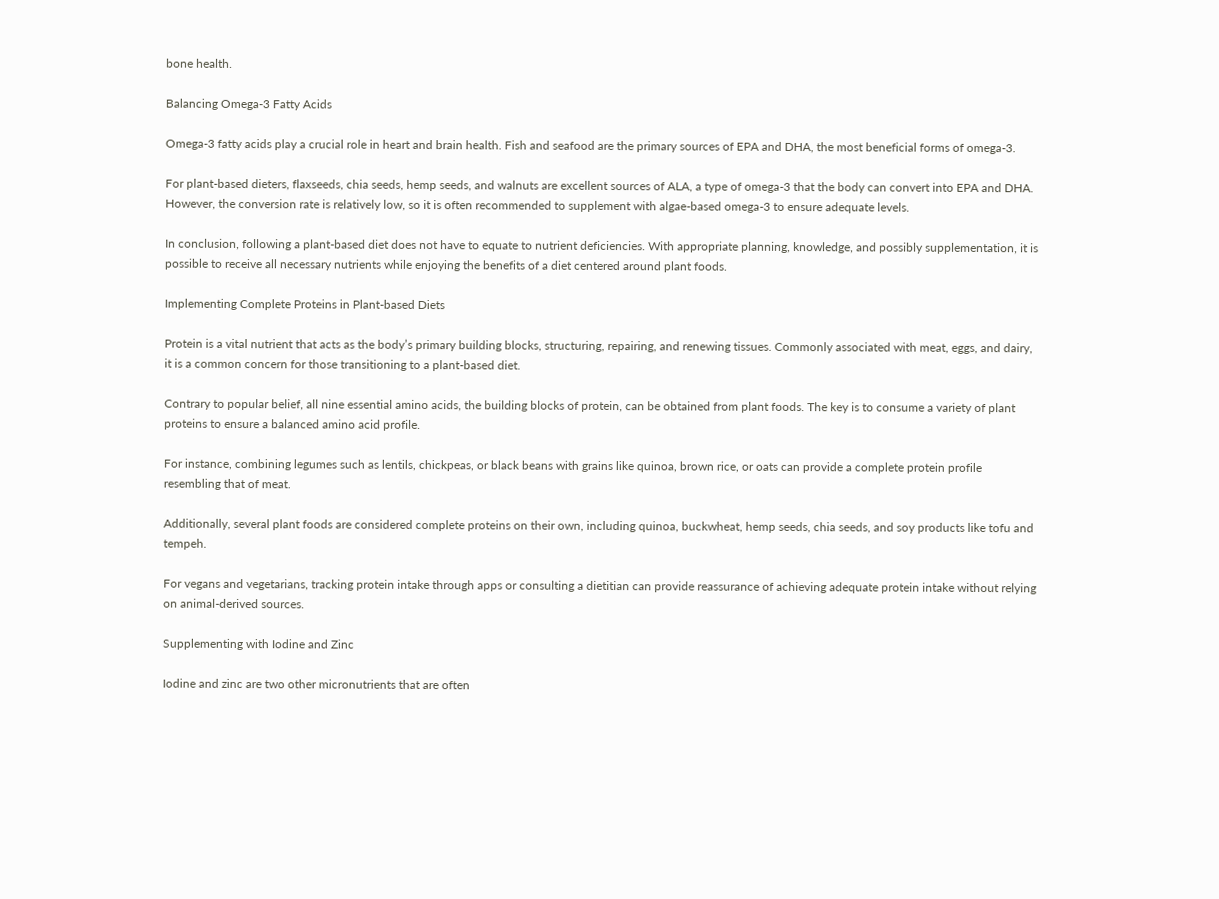bone health.

Balancing Omega-3 Fatty Acids

Omega-3 fatty acids play a crucial role in heart and brain health. Fish and seafood are the primary sources of EPA and DHA, the most beneficial forms of omega-3.

For plant-based dieters, flaxseeds, chia seeds, hemp seeds, and walnuts are excellent sources of ALA, a type of omega-3 that the body can convert into EPA and DHA. However, the conversion rate is relatively low, so it is often recommended to supplement with algae-based omega-3 to ensure adequate levels.

In conclusion, following a plant-based diet does not have to equate to nutrient deficiencies. With appropriate planning, knowledge, and possibly supplementation, it is possible to receive all necessary nutrients while enjoying the benefits of a diet centered around plant foods.

Implementing Complete Proteins in Plant-based Diets

Protein is a vital nutrient that acts as the body’s primary building blocks, structuring, repairing, and renewing tissues. Commonly associated with meat, eggs, and dairy, it is a common concern for those transitioning to a plant-based diet.

Contrary to popular belief, all nine essential amino acids, the building blocks of protein, can be obtained from plant foods. The key is to consume a variety of plant proteins to ensure a balanced amino acid profile.

For instance, combining legumes such as lentils, chickpeas, or black beans with grains like quinoa, brown rice, or oats can provide a complete protein profile resembling that of meat.

Additionally, several plant foods are considered complete proteins on their own, including quinoa, buckwheat, hemp seeds, chia seeds, and soy products like tofu and tempeh.

For vegans and vegetarians, tracking protein intake through apps or consulting a dietitian can provide reassurance of achieving adequate protein intake without relying on animal-derived sources.

Supplementing with Iodine and Zinc

Iodine and zinc are two other micronutrients that are often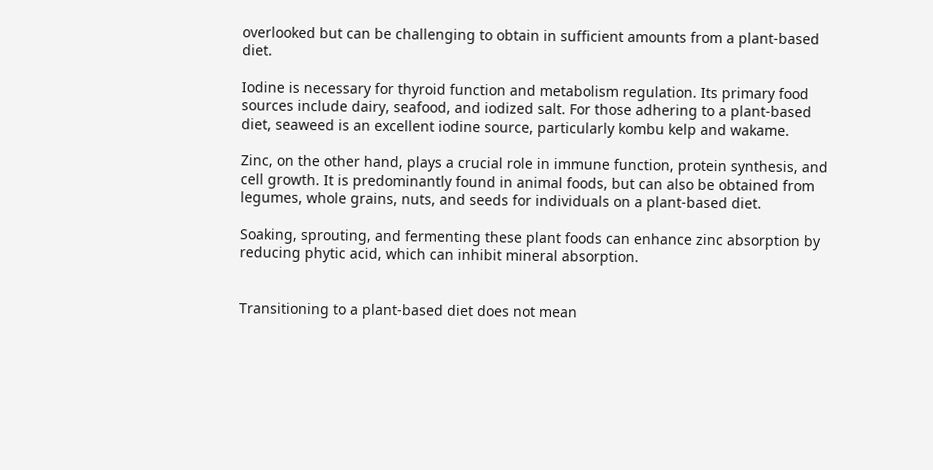overlooked but can be challenging to obtain in sufficient amounts from a plant-based diet.

Iodine is necessary for thyroid function and metabolism regulation. Its primary food sources include dairy, seafood, and iodized salt. For those adhering to a plant-based diet, seaweed is an excellent iodine source, particularly kombu kelp and wakame.

Zinc, on the other hand, plays a crucial role in immune function, protein synthesis, and cell growth. It is predominantly found in animal foods, but can also be obtained from legumes, whole grains, nuts, and seeds for individuals on a plant-based diet.

Soaking, sprouting, and fermenting these plant foods can enhance zinc absorption by reducing phytic acid, which can inhibit mineral absorption.


Transitioning to a plant-based diet does not mean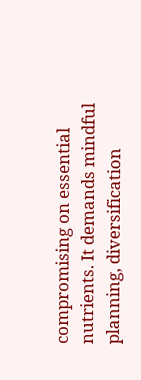compromising on essential nutrients. It demands mindful planning, diversification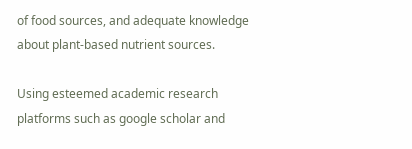of food sources, and adequate knowledge about plant-based nutrient sources.

Using esteemed academic research platforms such as google scholar and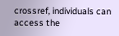crossref, individuals can access the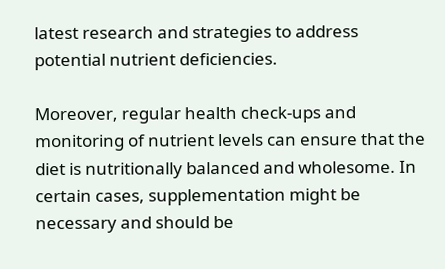latest research and strategies to address potential nutrient deficiencies.

Moreover, regular health check-ups and monitoring of nutrient levels can ensure that the diet is nutritionally balanced and wholesome. In certain cases, supplementation might be necessary and should be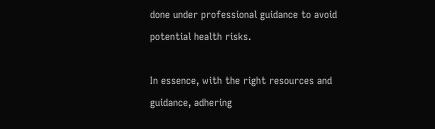done under professional guidance to avoid potential health risks.

In essence, with the right resources and guidance, adhering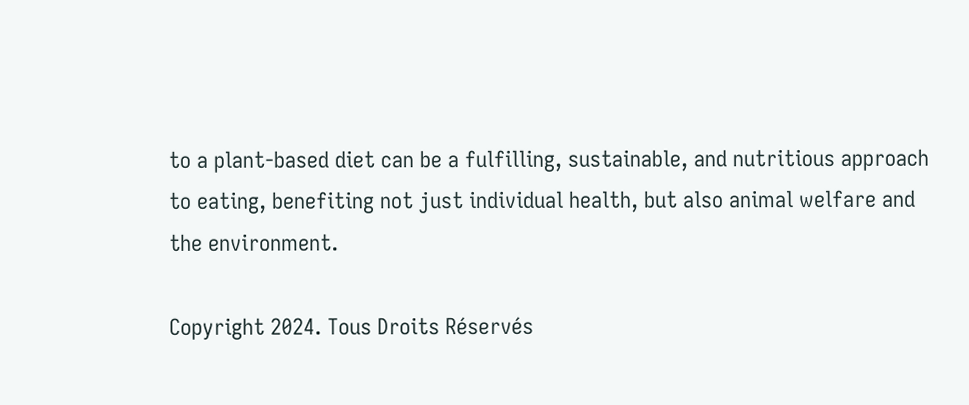to a plant-based diet can be a fulfilling, sustainable, and nutritious approach to eating, benefiting not just individual health, but also animal welfare and the environment.

Copyright 2024. Tous Droits Réservés